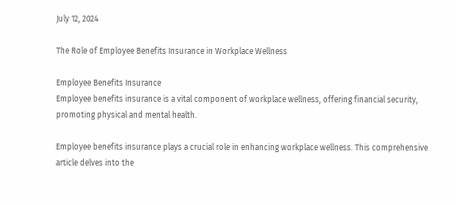July 12, 2024

The Role of Employee Benefits Insurance in Workplace Wellness

Employee Benefits Insurance
Employee benefits insurance is a vital component of workplace wellness, offering financial security, promoting physical and mental health.

Employee benefits insurance plays a crucial role in enhancing workplace wellness. This comprehensive article delves into the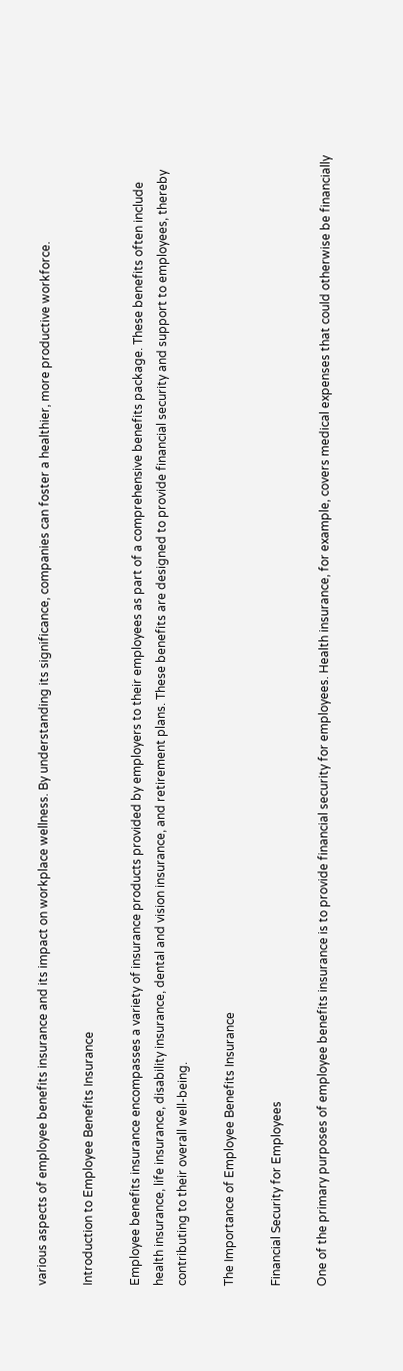various aspects of employee benefits insurance and its impact on workplace wellness. By understanding its significance, companies can foster a healthier, more productive workforce.

Introduction to Employee Benefits Insurance

Employee benefits insurance encompasses a variety of insurance products provided by employers to their employees as part of a comprehensive benefits package. These benefits often include health insurance, life insurance, disability insurance, dental and vision insurance, and retirement plans. These benefits are designed to provide financial security and support to employees, thereby contributing to their overall well-being.

The Importance of Employee Benefits Insurance

Financial Security for Employees

One of the primary purposes of employee benefits insurance is to provide financial security for employees. Health insurance, for example, covers medical expenses that could otherwise be financially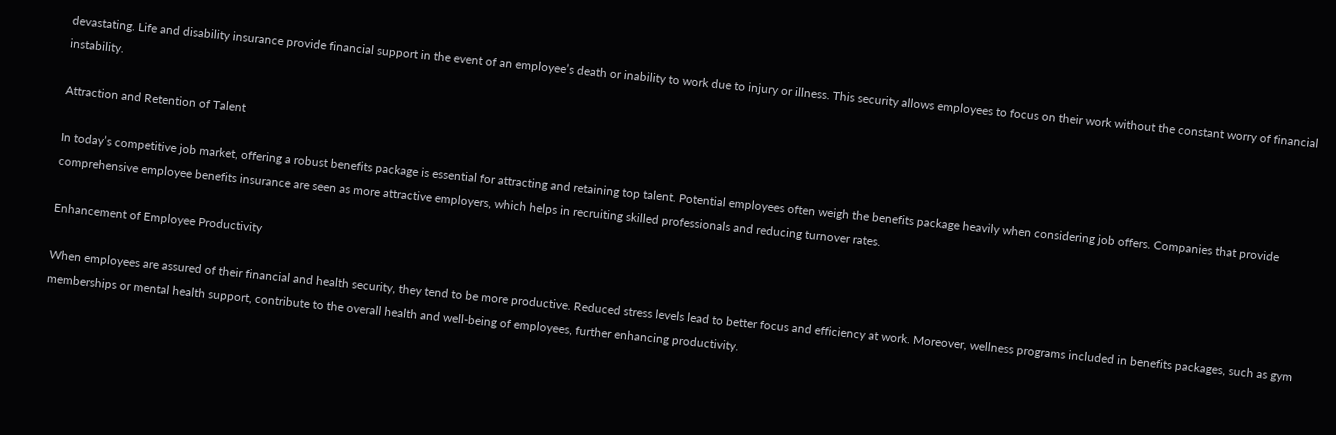devastating. Life and disability insurance provide financial support in the event of an employee’s death or inability to work due to injury or illness. This security allows employees to focus on their work without the constant worry of financial instability.

Attraction and Retention of Talent

In today’s competitive job market, offering a robust benefits package is essential for attracting and retaining top talent. Potential employees often weigh the benefits package heavily when considering job offers. Companies that provide comprehensive employee benefits insurance are seen as more attractive employers, which helps in recruiting skilled professionals and reducing turnover rates.

Enhancement of Employee Productivity

When employees are assured of their financial and health security, they tend to be more productive. Reduced stress levels lead to better focus and efficiency at work. Moreover, wellness programs included in benefits packages, such as gym memberships or mental health support, contribute to the overall health and well-being of employees, further enhancing productivity.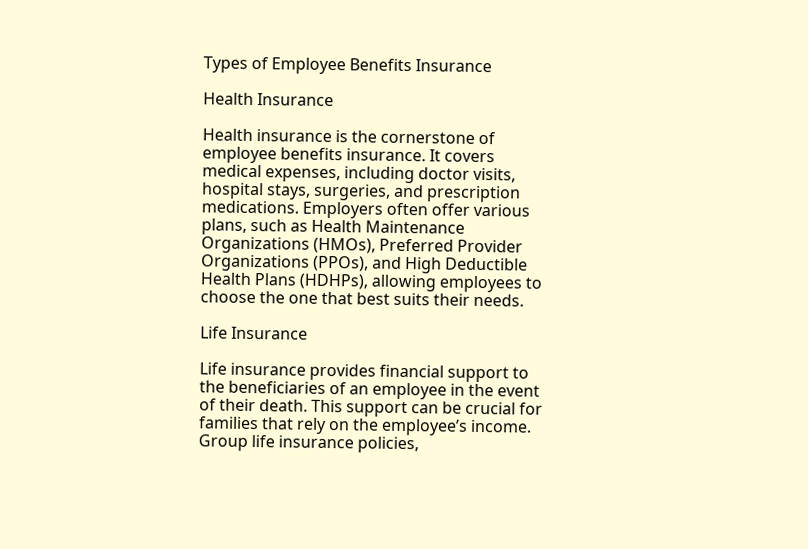Types of Employee Benefits Insurance

Health Insurance

Health insurance is the cornerstone of employee benefits insurance. It covers medical expenses, including doctor visits, hospital stays, surgeries, and prescription medications. Employers often offer various plans, such as Health Maintenance Organizations (HMOs), Preferred Provider Organizations (PPOs), and High Deductible Health Plans (HDHPs), allowing employees to choose the one that best suits their needs.

Life Insurance

Life insurance provides financial support to the beneficiaries of an employee in the event of their death. This support can be crucial for families that rely on the employee’s income. Group life insurance policies,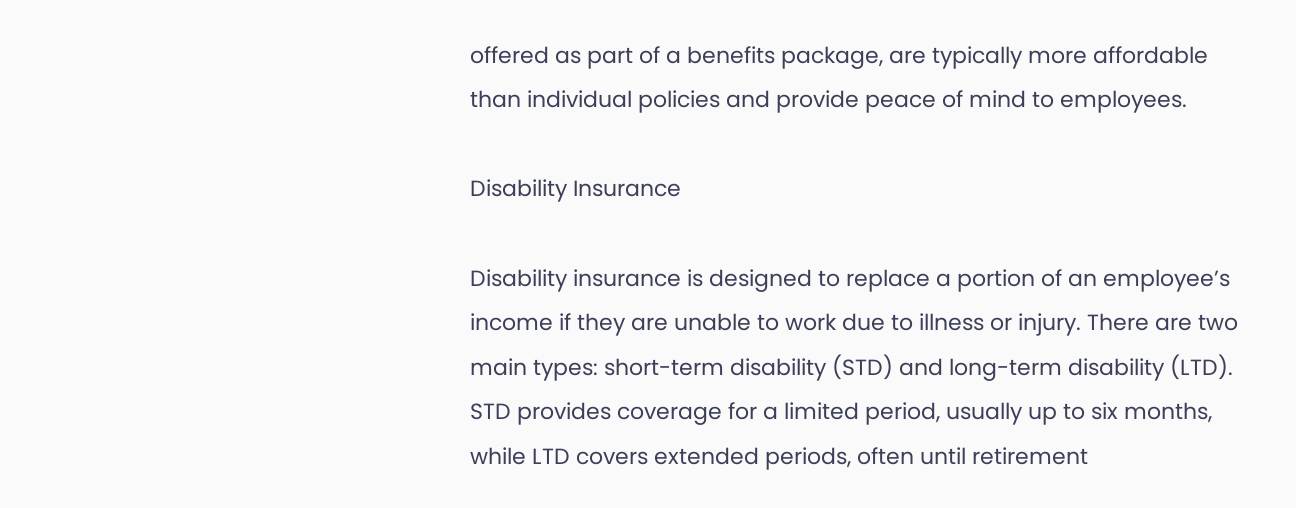offered as part of a benefits package, are typically more affordable than individual policies and provide peace of mind to employees.

Disability Insurance

Disability insurance is designed to replace a portion of an employee’s income if they are unable to work due to illness or injury. There are two main types: short-term disability (STD) and long-term disability (LTD). STD provides coverage for a limited period, usually up to six months, while LTD covers extended periods, often until retirement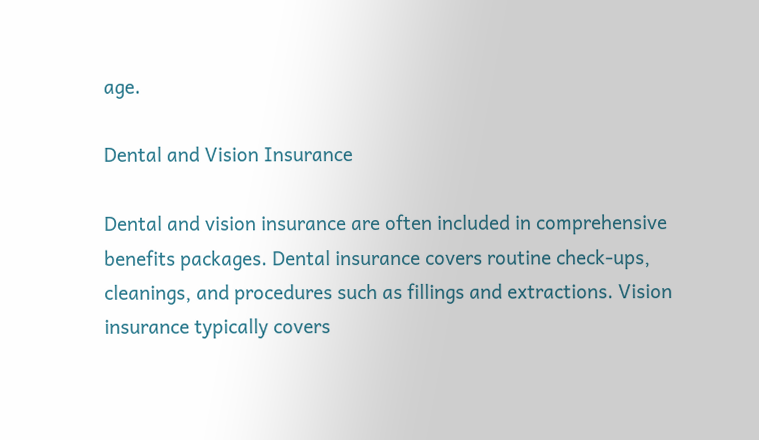age.

Dental and Vision Insurance

Dental and vision insurance are often included in comprehensive benefits packages. Dental insurance covers routine check-ups, cleanings, and procedures such as fillings and extractions. Vision insurance typically covers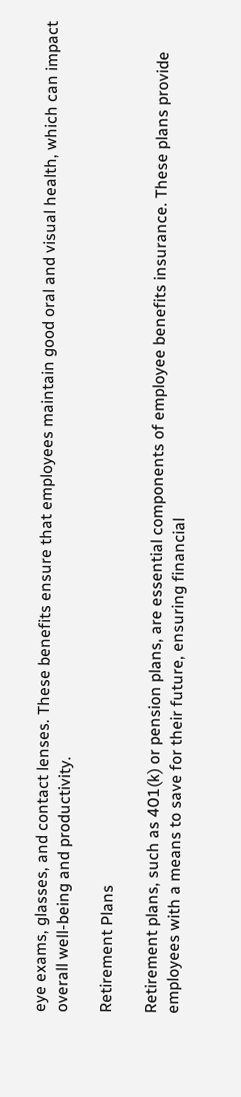eye exams, glasses, and contact lenses. These benefits ensure that employees maintain good oral and visual health, which can impact overall well-being and productivity.

Retirement Plans

Retirement plans, such as 401(k) or pension plans, are essential components of employee benefits insurance. These plans provide employees with a means to save for their future, ensuring financial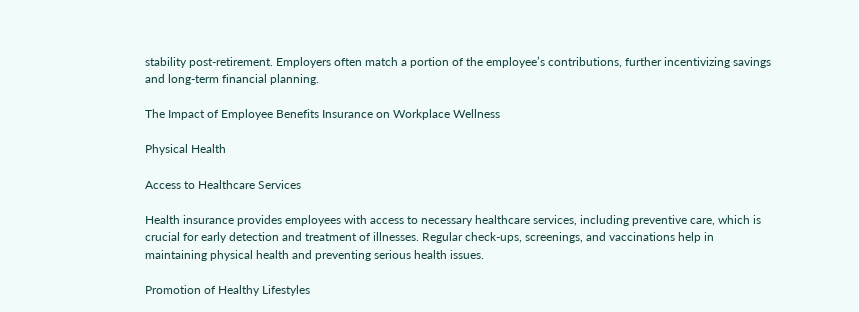stability post-retirement. Employers often match a portion of the employee’s contributions, further incentivizing savings and long-term financial planning.

The Impact of Employee Benefits Insurance on Workplace Wellness

Physical Health

Access to Healthcare Services

Health insurance provides employees with access to necessary healthcare services, including preventive care, which is crucial for early detection and treatment of illnesses. Regular check-ups, screenings, and vaccinations help in maintaining physical health and preventing serious health issues.

Promotion of Healthy Lifestyles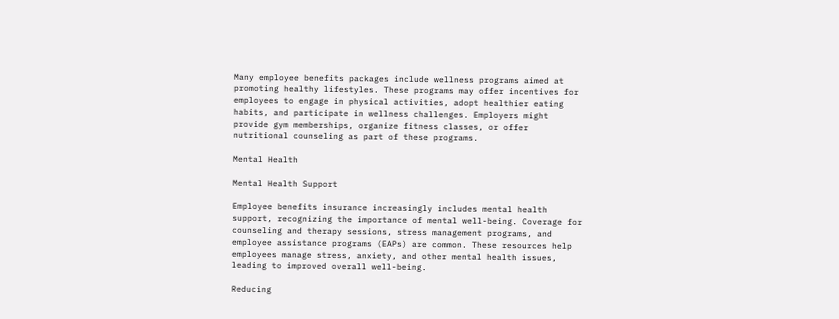Many employee benefits packages include wellness programs aimed at promoting healthy lifestyles. These programs may offer incentives for employees to engage in physical activities, adopt healthier eating habits, and participate in wellness challenges. Employers might provide gym memberships, organize fitness classes, or offer nutritional counseling as part of these programs.

Mental Health

Mental Health Support

Employee benefits insurance increasingly includes mental health support, recognizing the importance of mental well-being. Coverage for counseling and therapy sessions, stress management programs, and employee assistance programs (EAPs) are common. These resources help employees manage stress, anxiety, and other mental health issues, leading to improved overall well-being.

Reducing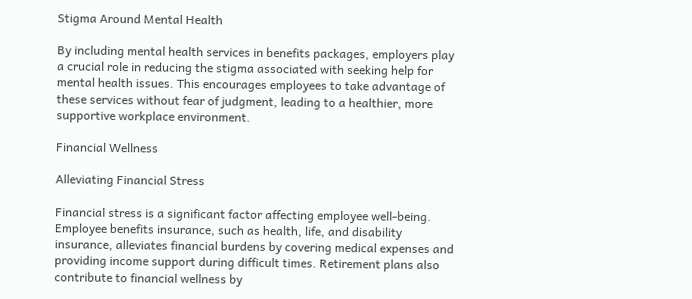Stigma Around Mental Health

By including mental health services in benefits packages, employers play a crucial role in reducing the stigma associated with seeking help for mental health issues. This encourages employees to take advantage of these services without fear of judgment, leading to a healthier, more supportive workplace environment.

Financial Wellness

Alleviating Financial Stress

Financial stress is a significant factor affecting employee well-being. Employee benefits insurance, such as health, life, and disability insurance, alleviates financial burdens by covering medical expenses and providing income support during difficult times. Retirement plans also contribute to financial wellness by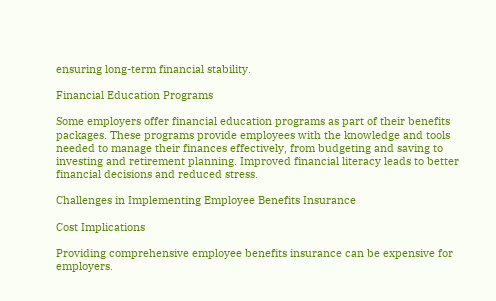ensuring long-term financial stability.

Financial Education Programs

Some employers offer financial education programs as part of their benefits packages. These programs provide employees with the knowledge and tools needed to manage their finances effectively, from budgeting and saving to investing and retirement planning. Improved financial literacy leads to better financial decisions and reduced stress.

Challenges in Implementing Employee Benefits Insurance

Cost Implications

Providing comprehensive employee benefits insurance can be expensive for employers.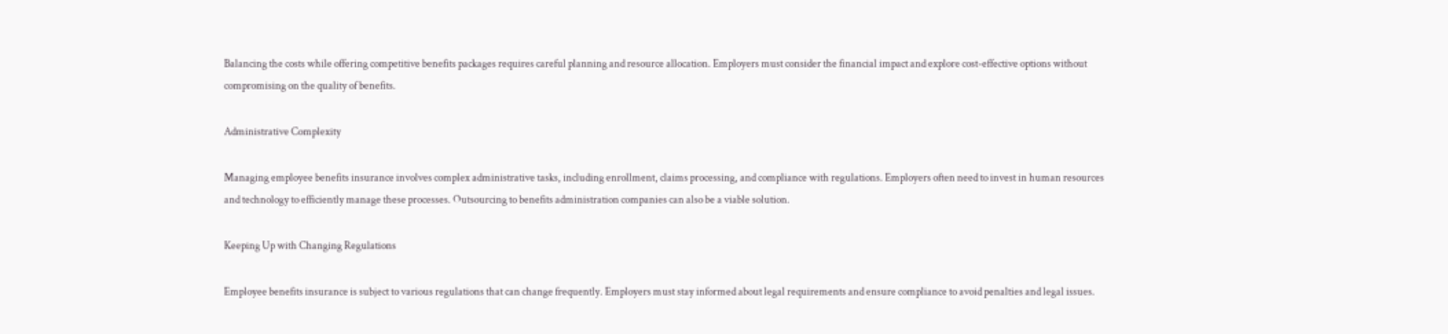Balancing the costs while offering competitive benefits packages requires careful planning and resource allocation. Employers must consider the financial impact and explore cost-effective options without compromising on the quality of benefits.

Administrative Complexity

Managing employee benefits insurance involves complex administrative tasks, including enrollment, claims processing, and compliance with regulations. Employers often need to invest in human resources and technology to efficiently manage these processes. Outsourcing to benefits administration companies can also be a viable solution.

Keeping Up with Changing Regulations

Employee benefits insurance is subject to various regulations that can change frequently. Employers must stay informed about legal requirements and ensure compliance to avoid penalties and legal issues.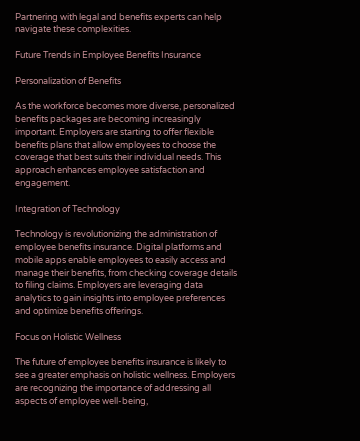Partnering with legal and benefits experts can help navigate these complexities.

Future Trends in Employee Benefits Insurance

Personalization of Benefits

As the workforce becomes more diverse, personalized benefits packages are becoming increasingly important. Employers are starting to offer flexible benefits plans that allow employees to choose the coverage that best suits their individual needs. This approach enhances employee satisfaction and engagement.

Integration of Technology

Technology is revolutionizing the administration of employee benefits insurance. Digital platforms and mobile apps enable employees to easily access and manage their benefits, from checking coverage details to filing claims. Employers are leveraging data analytics to gain insights into employee preferences and optimize benefits offerings.

Focus on Holistic Wellness

The future of employee benefits insurance is likely to see a greater emphasis on holistic wellness. Employers are recognizing the importance of addressing all aspects of employee well-being,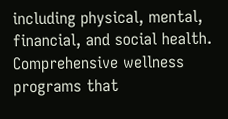including physical, mental, financial, and social health. Comprehensive wellness programs that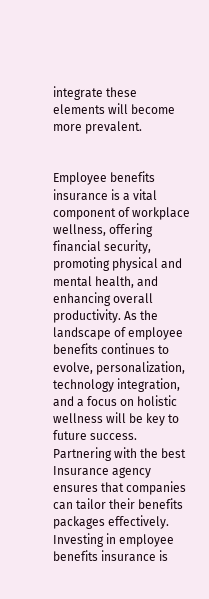integrate these elements will become more prevalent.


Employee benefits insurance is a vital component of workplace wellness, offering financial security, promoting physical and mental health, and enhancing overall productivity. As the landscape of employee benefits continues to evolve, personalization, technology integration, and a focus on holistic wellness will be key to future success. Partnering with the best Insurance agency ensures that companies can tailor their benefits packages effectively. Investing in employee benefits insurance is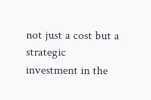not just a cost but a strategic investment in the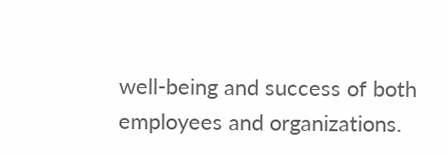well-being and success of both employees and organizations.